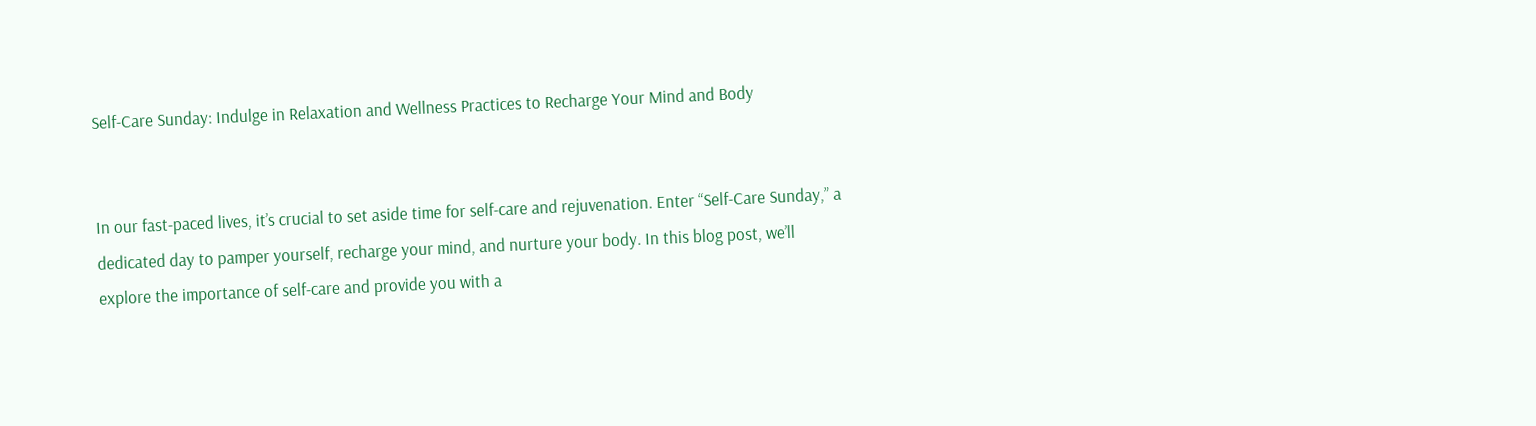Self-Care Sunday: Indulge in Relaxation and Wellness Practices to Recharge Your Mind and Body


In our fast-paced lives, it’s crucial to set aside time for self-care and rejuvenation. Enter “Self-Care Sunday,” a dedicated day to pamper yourself, recharge your mind, and nurture your body. In this blog post, we’ll explore the importance of self-care and provide you with a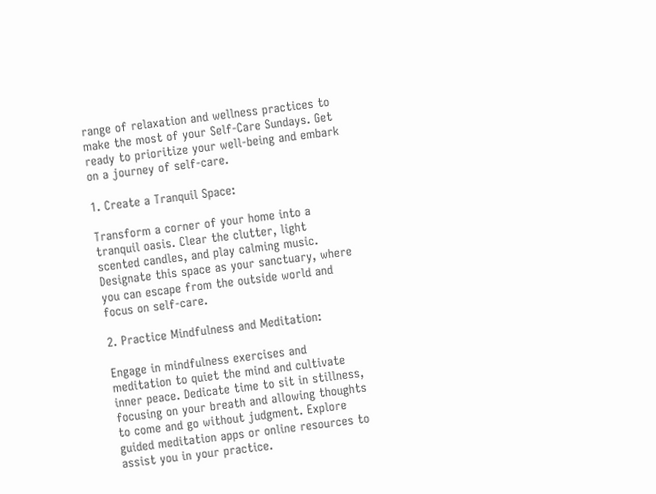range of relaxation and wellness practices to make the most of your Self-Care Sundays. Get ready to prioritize your well-being and embark on a journey of self-care.

1. Create a Tranquil Space:

Transform a corner of your home into a tranquil oasis. Clear the clutter, light scented candles, and play calming music. Designate this space as your sanctuary, where you can escape from the outside world and focus on self-care.

2. Practice Mindfulness and Meditation:

Engage in mindfulness exercises and meditation to quiet the mind and cultivate inner peace. Dedicate time to sit in stillness, focusing on your breath and allowing thoughts to come and go without judgment. Explore guided meditation apps or online resources to assist you in your practice.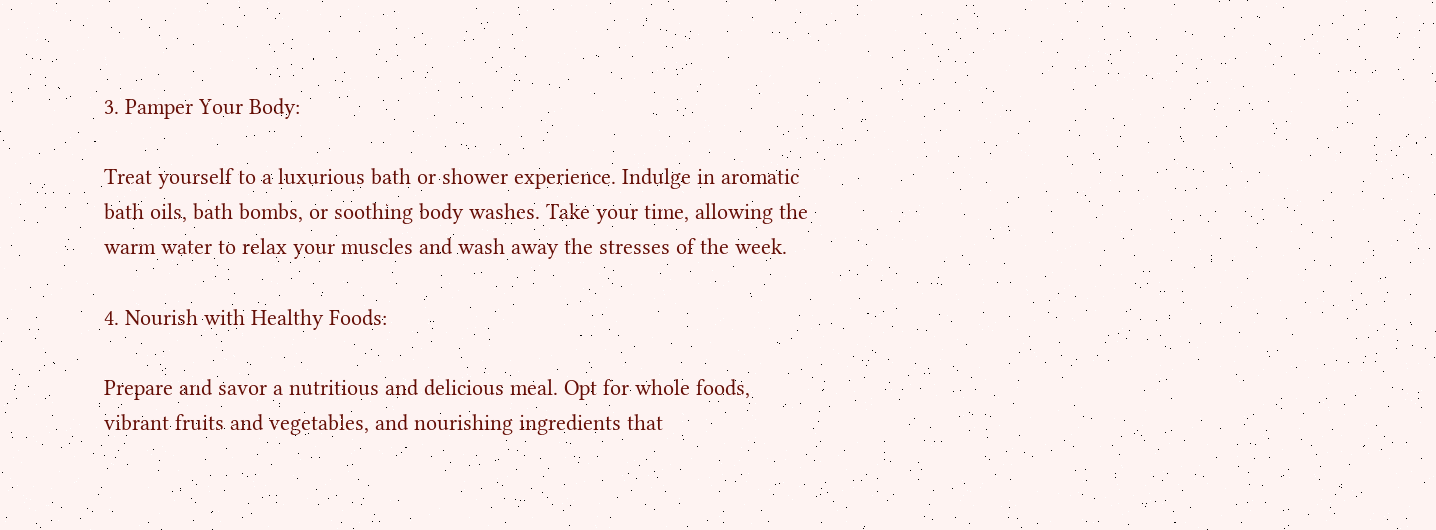3. Pamper Your Body:

Treat yourself to a luxurious bath or shower experience. Indulge in aromatic bath oils, bath bombs, or soothing body washes. Take your time, allowing the warm water to relax your muscles and wash away the stresses of the week.

4. Nourish with Healthy Foods:

Prepare and savor a nutritious and delicious meal. Opt for whole foods, vibrant fruits and vegetables, and nourishing ingredients that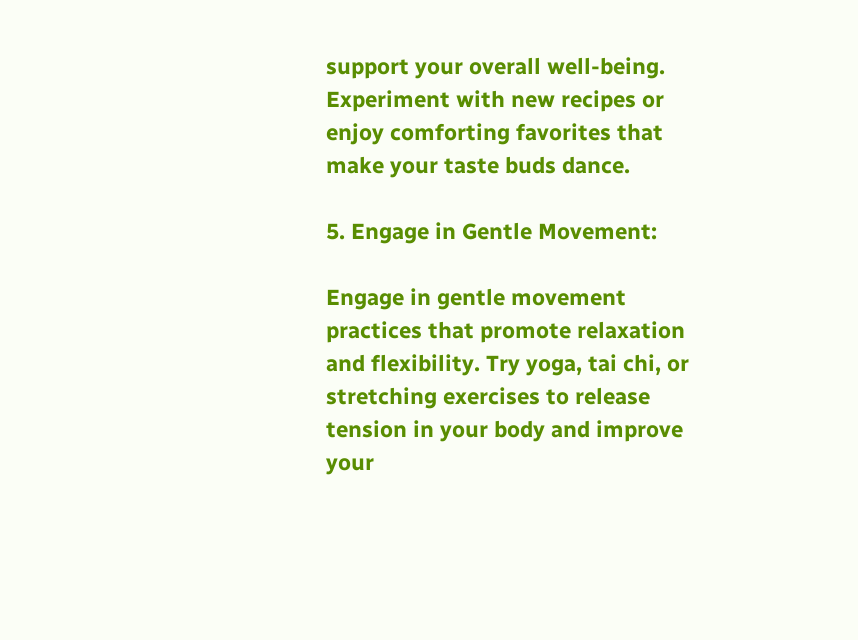support your overall well-being. Experiment with new recipes or enjoy comforting favorites that make your taste buds dance.

5. Engage in Gentle Movement:

Engage in gentle movement practices that promote relaxation and flexibility. Try yoga, tai chi, or stretching exercises to release tension in your body and improve your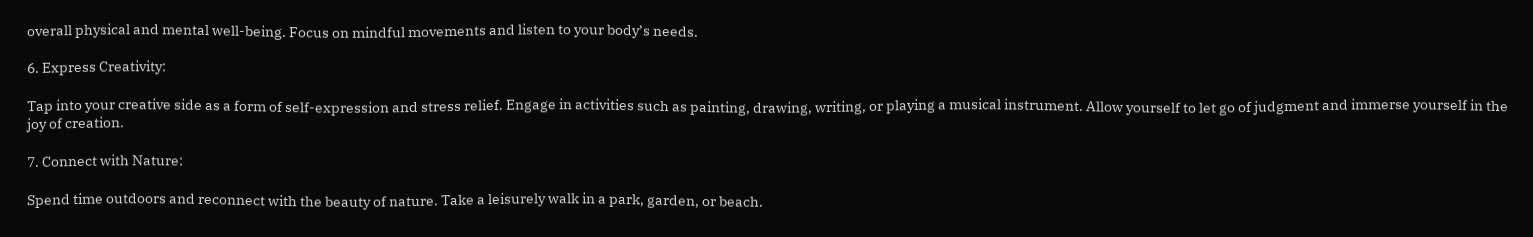overall physical and mental well-being. Focus on mindful movements and listen to your body’s needs.

6. Express Creativity:

Tap into your creative side as a form of self-expression and stress relief. Engage in activities such as painting, drawing, writing, or playing a musical instrument. Allow yourself to let go of judgment and immerse yourself in the joy of creation.

7. Connect with Nature:

Spend time outdoors and reconnect with the beauty of nature. Take a leisurely walk in a park, garden, or beach.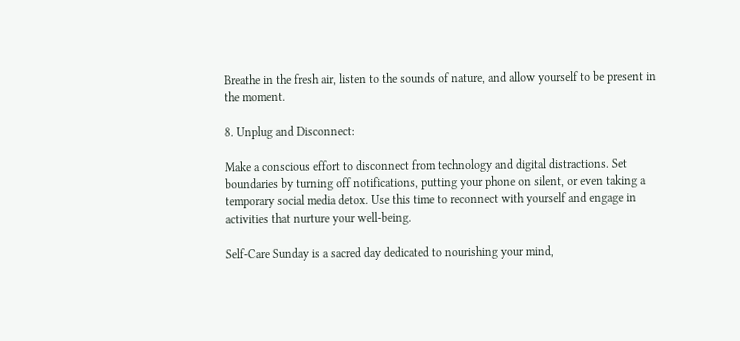Breathe in the fresh air, listen to the sounds of nature, and allow yourself to be present in the moment.

8. Unplug and Disconnect:

Make a conscious effort to disconnect from technology and digital distractions. Set boundaries by turning off notifications, putting your phone on silent, or even taking a temporary social media detox. Use this time to reconnect with yourself and engage in activities that nurture your well-being.

Self-Care Sunday is a sacred day dedicated to nourishing your mind,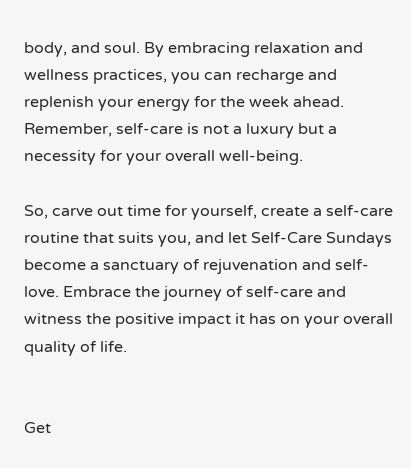body, and soul. By embracing relaxation and wellness practices, you can recharge and replenish your energy for the week ahead. Remember, self-care is not a luxury but a necessity for your overall well-being.

So, carve out time for yourself, create a self-care routine that suits you, and let Self-Care Sundays become a sanctuary of rejuvenation and self-love. Embrace the journey of self-care and witness the positive impact it has on your overall quality of life.


Get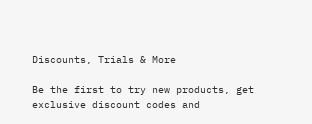Discounts, Trials & More

Be the first to try new products, get exclusive discount codes and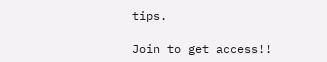tips.

Join to get access!!